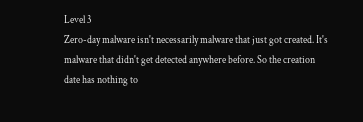Level 3
Zero-day malware isn't necessarily malware that just got created. It's malware that didn't get detected anywhere before. So the creation date has nothing to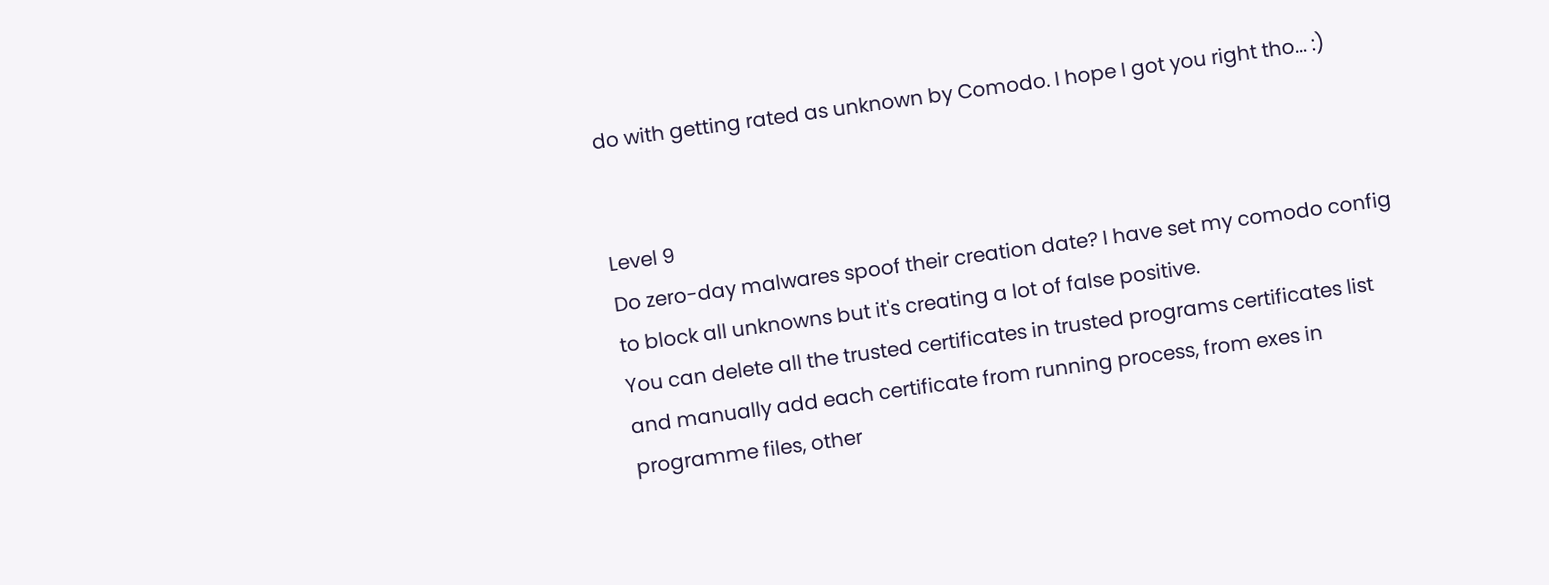do with getting rated as unknown by Comodo. I hope I got you right tho... :)


Level 9
Do zero-day malwares spoof their creation date? I have set my comodo config to block all unknowns but it's creating a lot of false positive.
You can delete all the trusted certificates in trusted programs certificates list and manually add each certificate from running process, from exes in programme files, other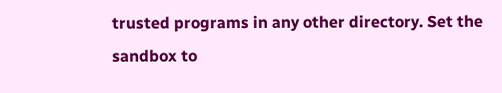trusted programs in any other directory. Set the sandbox to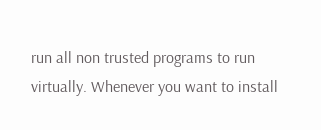run all non trusted programs to run virtually. Whenever you want to install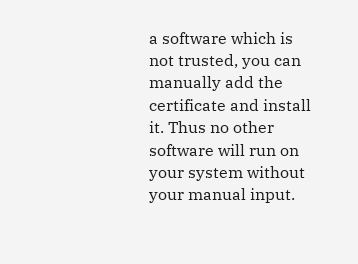a software which is not trusted, you can manually add the certificate and install it. Thus no other software will run on your system without your manual input.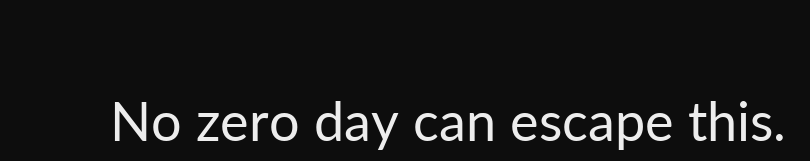No zero day can escape this.